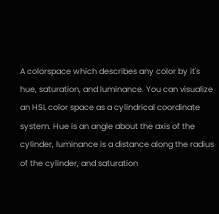A colorspace which describes any color by it's hue, saturation, and luminance. You can visualize an HSL color space as a cylindrical coordinate system. Hue is an angle about the axis of the cylinder, luminance is a distance along the radius of the cylinder, and saturation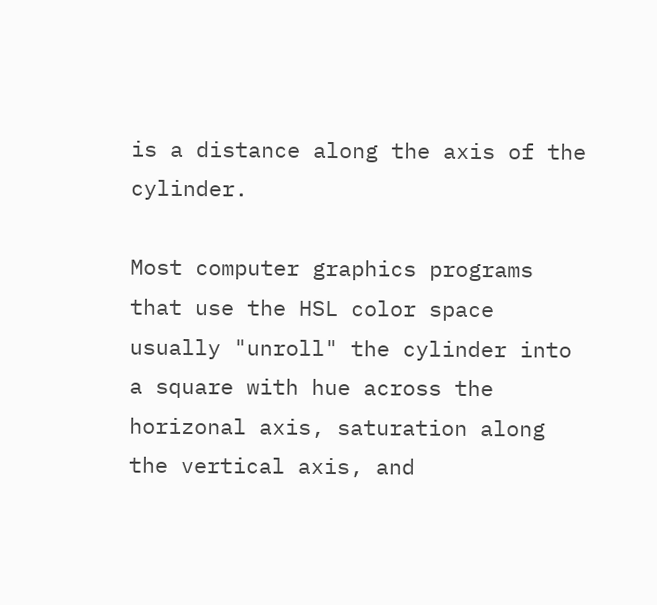is a distance along the axis of the cylinder.

Most computer graphics programs that use the HSL color space usually "unroll" the cylinder into a square with hue across the horizonal axis, saturation along the vertical axis, and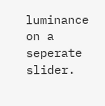luminance on a seperate slider.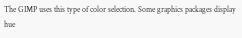The GIMP uses this type of color selection. Some graphics packages display hue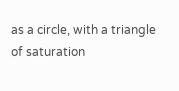as a circle, with a triangle of saturation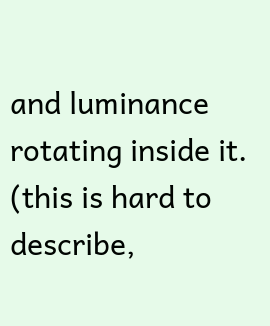and luminance rotating inside it. (this is hard to describe,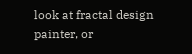look at fractal design painter, or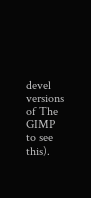devel versions of The GIMP to see this).